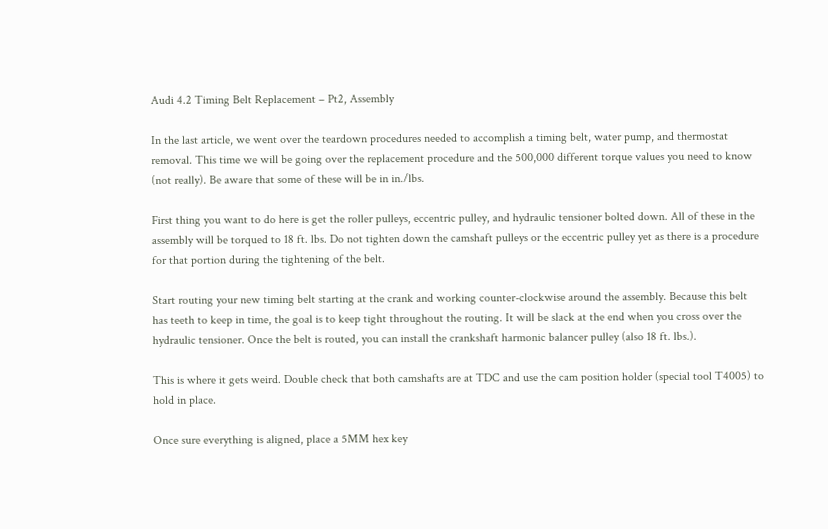Audi 4.2 Timing Belt Replacement – Pt2, Assembly

In the last article, we went over the teardown procedures needed to accomplish a timing belt, water pump, and thermostat removal. This time we will be going over the replacement procedure and the 500,000 different torque values you need to know (not really). Be aware that some of these will be in in./lbs.

First thing you want to do here is get the roller pulleys, eccentric pulley, and hydraulic tensioner bolted down. All of these in the assembly will be torqued to 18 ft. lbs. Do not tighten down the camshaft pulleys or the eccentric pulley yet as there is a procedure for that portion during the tightening of the belt.

Start routing your new timing belt starting at the crank and working counter-clockwise around the assembly. Because this belt has teeth to keep in time, the goal is to keep tight throughout the routing. It will be slack at the end when you cross over the hydraulic tensioner. Once the belt is routed, you can install the crankshaft harmonic balancer pulley (also 18 ft. lbs.).

This is where it gets weird. Double check that both camshafts are at TDC and use the cam position holder (special tool T4005) to hold in place.

Once sure everything is aligned, place a 5MM hex key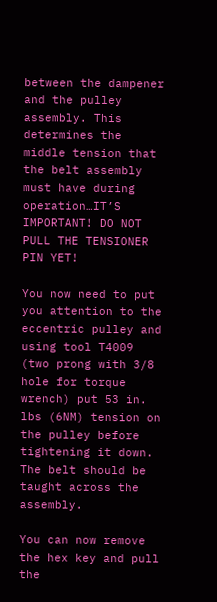between the dampener and the pulley assembly. This determines the middle tension that the belt assembly must have during operation…IT’S IMPORTANT! DO NOT PULL THE TENSIONER PIN YET!

You now need to put you attention to the eccentric pulley and using tool T4009 (two prong with 3/8 hole for torque wrench) put 53 in. lbs (6NM) tension on the pulley before tightening it down. The belt should be taught across the assembly.

You can now remove the hex key and pull the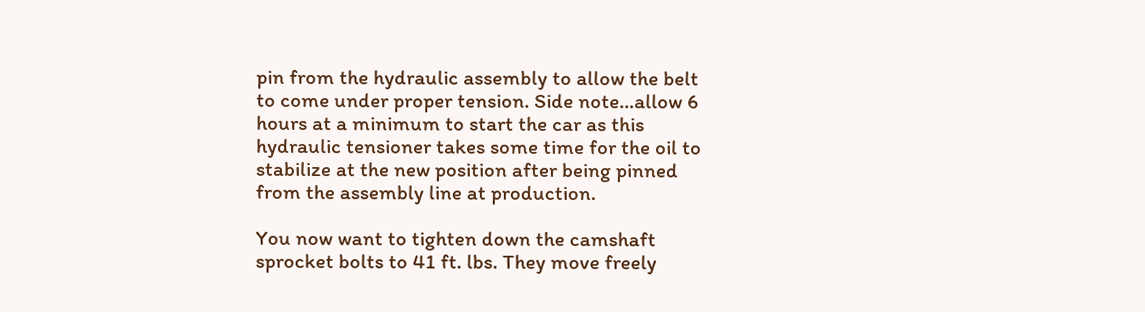pin from the hydraulic assembly to allow the belt to come under proper tension. Side note…allow 6 hours at a minimum to start the car as this hydraulic tensioner takes some time for the oil to stabilize at the new position after being pinned from the assembly line at production.

You now want to tighten down the camshaft sprocket bolts to 41 ft. lbs. They move freely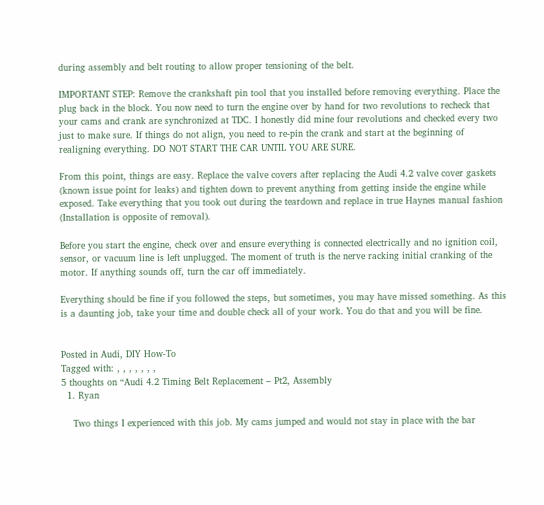during assembly and belt routing to allow proper tensioning of the belt.

IMPORTANT STEP: Remove the crankshaft pin tool that you installed before removing everything. Place the plug back in the block. You now need to turn the engine over by hand for two revolutions to recheck that your cams and crank are synchronized at TDC. I honestly did mine four revolutions and checked every two just to make sure. If things do not align, you need to re-pin the crank and start at the beginning of realigning everything. DO NOT START THE CAR UNTIL YOU ARE SURE.

From this point, things are easy. Replace the valve covers after replacing the Audi 4.2 valve cover gaskets (known issue point for leaks) and tighten down to prevent anything from getting inside the engine while exposed. Take everything that you took out during the teardown and replace in true Haynes manual fashion (Installation is opposite of removal).

Before you start the engine, check over and ensure everything is connected electrically and no ignition coil, sensor, or vacuum line is left unplugged. The moment of truth is the nerve racking initial cranking of the motor. If anything sounds off, turn the car off immediately.

Everything should be fine if you followed the steps, but sometimes, you may have missed something. As this is a daunting job, take your time and double check all of your work. You do that and you will be fine.


Posted in Audi, DIY How-To
Tagged with: , , , , , , ,
5 thoughts on “Audi 4.2 Timing Belt Replacement – Pt2, Assembly
  1. Ryan

    Two things I experienced with this job. My cams jumped and would not stay in place with the bar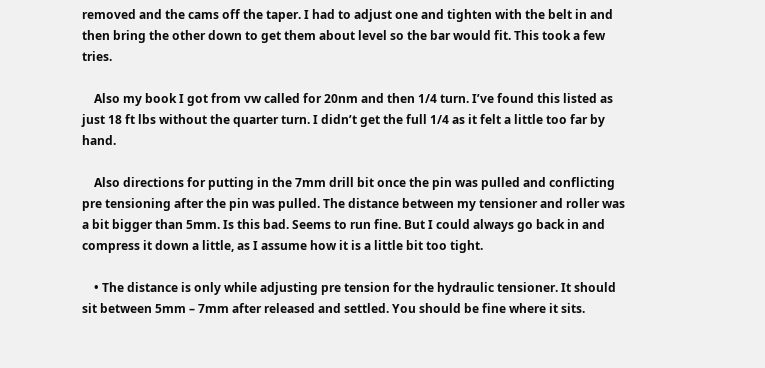removed and the cams off the taper. I had to adjust one and tighten with the belt in and then bring the other down to get them about level so the bar would fit. This took a few tries.

    Also my book I got from vw called for 20nm and then 1/4 turn. I’ve found this listed as just 18 ft lbs without the quarter turn. I didn’t get the full 1/4 as it felt a little too far by hand.

    Also directions for putting in the 7mm drill bit once the pin was pulled and conflicting pre tensioning after the pin was pulled. The distance between my tensioner and roller was a bit bigger than 5mm. Is this bad. Seems to run fine. But I could always go back in and compress it down a little, as I assume how it is a little bit too tight.

    • The distance is only while adjusting pre tension for the hydraulic tensioner. It should sit between 5mm – 7mm after released and settled. You should be fine where it sits.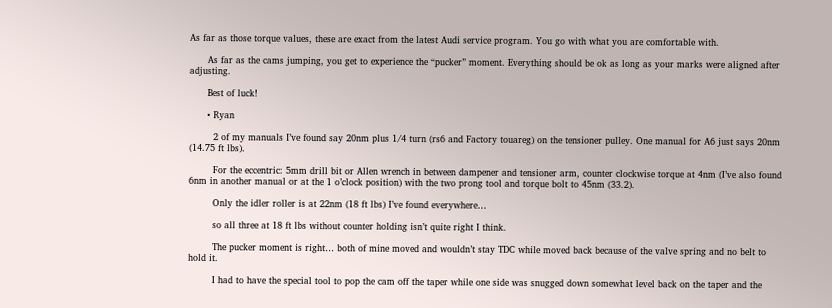As far as those torque values, these are exact from the latest Audi service program. You go with what you are comfortable with.

      As far as the cams jumping, you get to experience the “pucker” moment. Everything should be ok as long as your marks were aligned after adjusting.

      Best of luck!

      • Ryan

        2 of my manuals I’ve found say 20nm plus 1/4 turn (rs6 and Factory touareg) on the tensioner pulley. One manual for A6 just says 20nm (14.75 ft lbs).

        For the eccentric: 5mm drill bit or Allen wrench in between dampener and tensioner arm, counter clockwise torque at 4nm (I’ve also found 6nm in another manual or at the 1 o’clock position) with the two prong tool and torque bolt to 45nm (33.2).

        Only the idler roller is at 22nm (18 ft lbs) I’ve found everywhere…

        so all three at 18 ft lbs without counter holding isn’t quite right I think.

        The pucker moment is right… both of mine moved and wouldn’t stay TDC while moved back because of the valve spring and no belt to hold it.

        I had to have the special tool to pop the cam off the taper while one side was snugged down somewhat level back on the taper and the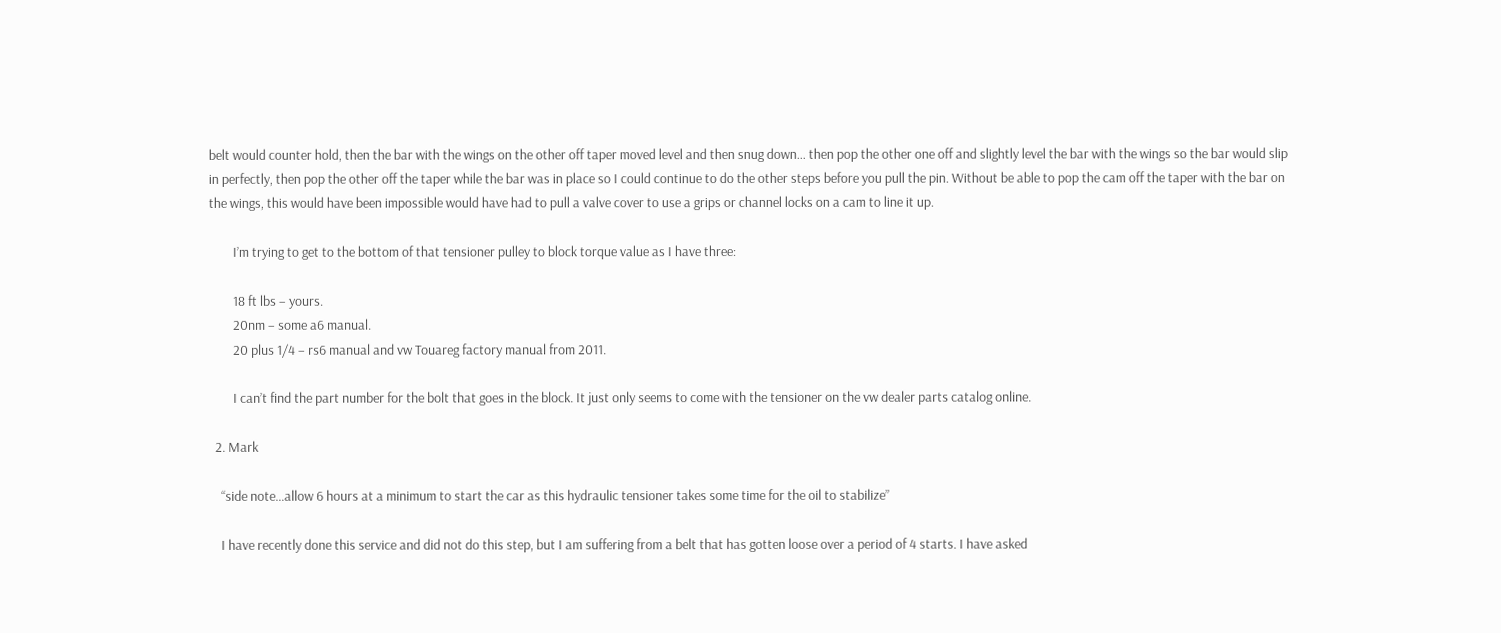belt would counter hold, then the bar with the wings on the other off taper moved level and then snug down… then pop the other one off and slightly level the bar with the wings so the bar would slip in perfectly, then pop the other off the taper while the bar was in place so I could continue to do the other steps before you pull the pin. Without be able to pop the cam off the taper with the bar on the wings, this would have been impossible would have had to pull a valve cover to use a grips or channel locks on a cam to line it up.

        I’m trying to get to the bottom of that tensioner pulley to block torque value as I have three:

        18 ft lbs – yours.
        20nm – some a6 manual.
        20 plus 1/4 – rs6 manual and vw Touareg factory manual from 2011.

        I can’t find the part number for the bolt that goes in the block. It just only seems to come with the tensioner on the vw dealer parts catalog online.

  2. Mark

    “side note…allow 6 hours at a minimum to start the car as this hydraulic tensioner takes some time for the oil to stabilize”

    I have recently done this service and did not do this step, but I am suffering from a belt that has gotten loose over a period of 4 starts. I have asked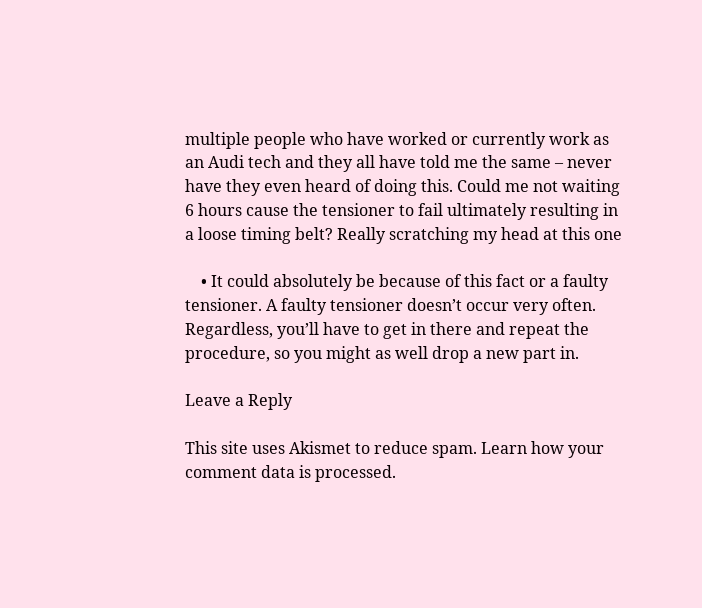multiple people who have worked or currently work as an Audi tech and they all have told me the same – never have they even heard of doing this. Could me not waiting 6 hours cause the tensioner to fail ultimately resulting in a loose timing belt? Really scratching my head at this one

    • It could absolutely be because of this fact or a faulty tensioner. A faulty tensioner doesn’t occur very often. Regardless, you’ll have to get in there and repeat the procedure, so you might as well drop a new part in.

Leave a Reply

This site uses Akismet to reduce spam. Learn how your comment data is processed.